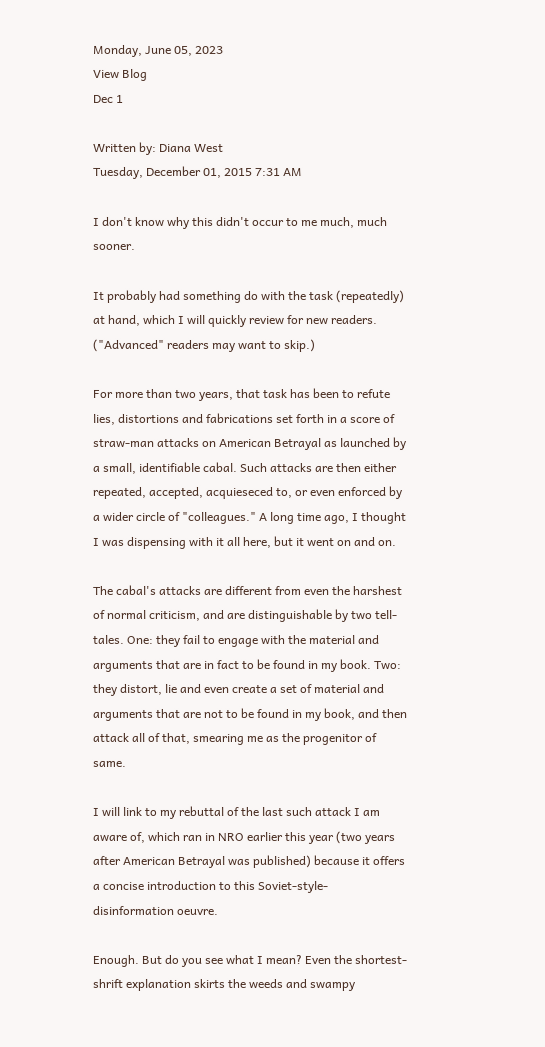Monday, June 05, 2023
View Blog
Dec 1

Written by: Diana West
Tuesday, December 01, 2015 7:31 AM

I don't know why this didn't occur to me much, much sooner.

It probably had something do with the task (repeatedly) at hand, which I will quickly review for new readers. ("Advanced" readers may want to skip.)

For more than two years, that task has been to refute lies, distortions and fabrications set forth in a score of straw-man attacks on American Betrayal as launched by a small, identifiable cabal. Such attacks are then either repeated, accepted, acquieseced to, or even enforced by a wider circle of "colleagues." A long time ago, I thought I was dispensing with it all here, but it went on and on.

The cabal's attacks are different from even the harshest of normal criticism, and are distinguishable by two tell-tales. One: they fail to engage with the material and arguments that are in fact to be found in my book. Two: they distort, lie and even create a set of material and arguments that are not to be found in my book, and then attack all of that, smearing me as the progenitor of same.

I will link to my rebuttal of the last such attack I am aware of, which ran in NRO earlier this year (two years after American Betrayal was published) because it offers a concise introduction to this Soviet-style- disinformation oeuvre.

Enough. But do you see what I mean? Even the shortest-shrift explanation skirts the weeds and swampy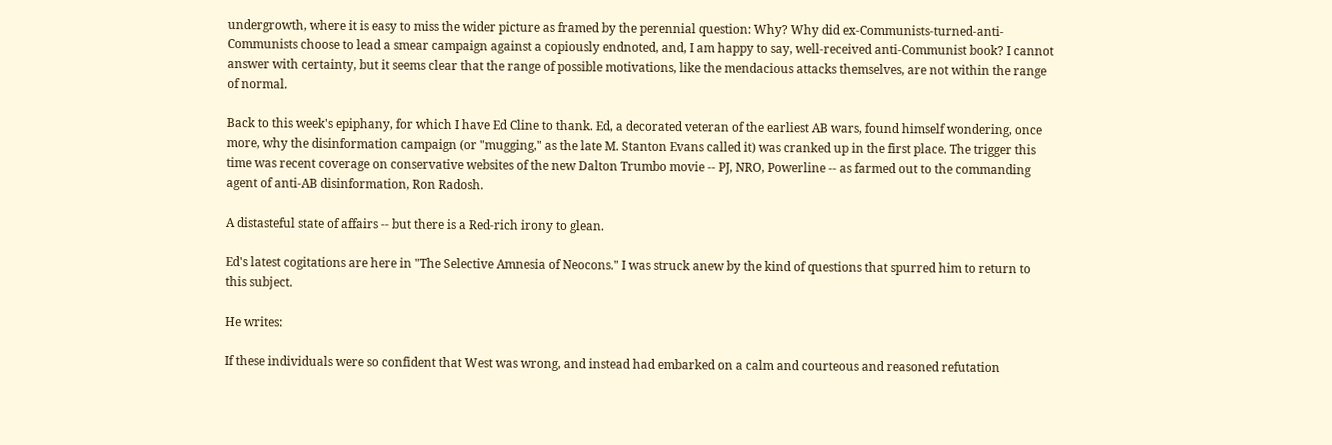undergrowth, where it is easy to miss the wider picture as framed by the perennial question: Why? Why did ex-Communists-turned-anti-Communists choose to lead a smear campaign against a copiously endnoted, and, I am happy to say, well-received anti-Communist book? I cannot answer with certainty, but it seems clear that the range of possible motivations, like the mendacious attacks themselves, are not within the range of normal.

Back to this week's epiphany, for which I have Ed Cline to thank. Ed, a decorated veteran of the earliest AB wars, found himself wondering, once more, why the disinformation campaign (or "mugging," as the late M. Stanton Evans called it) was cranked up in the first place. The trigger this time was recent coverage on conservative websites of the new Dalton Trumbo movie -- PJ, NRO, Powerline -- as farmed out to the commanding agent of anti-AB disinformation, Ron Radosh.

A distasteful state of affairs -- but there is a Red-rich irony to glean.

Ed's latest cogitations are here in "The Selective Amnesia of Neocons." I was struck anew by the kind of questions that spurred him to return to this subject.

He writes:

If these individuals were so confident that West was wrong, and instead had embarked on a calm and courteous and reasoned refutation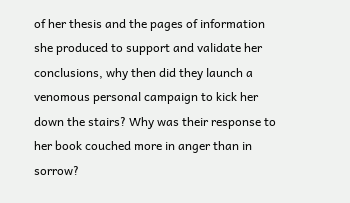of her thesis and the pages of information she produced to support and validate her conclusions, why then did they launch a venomous personal campaign to kick her down the stairs? Why was their response to her book couched more in anger than in sorrow?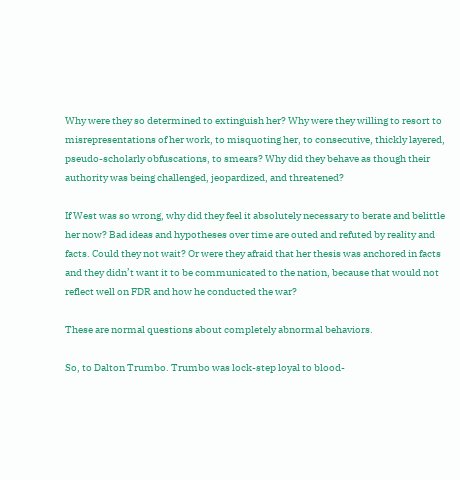Why were they so determined to extinguish her? Why were they willing to resort to misrepresentations of her work, to misquoting her, to consecutive, thickly layered, pseudo-scholarly obfuscations, to smears? Why did they behave as though their authority was being challenged, jeopardized, and threatened?

If West was so wrong, why did they feel it absolutely necessary to berate and belittle her now? Bad ideas and hypotheses over time are outed and refuted by reality and facts. Could they not wait? Or were they afraid that her thesis was anchored in facts and they didn’t want it to be communicated to the nation, because that would not reflect well on FDR and how he conducted the war?

These are normal questions about completely abnormal behaviors.

So, to Dalton Trumbo. Trumbo was lock-step loyal to blood-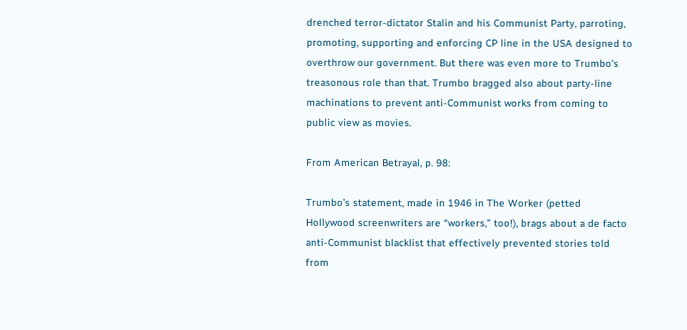drenched terror-dictator Stalin and his Communist Party, parroting, promoting, supporting and enforcing CP line in the USA designed to overthrow our government. But there was even more to Trumbo's treasonous role than that. Trumbo bragged also about party-line machinations to prevent anti-Communist works from coming to public view as movies.

From American Betrayal, p. 98:

Trumbo’s statement, made in 1946 in The Worker (petted Hollywood screenwriters are “workers,” too!), brags about a de facto anti-Communist blacklist that effectively prevented stories told from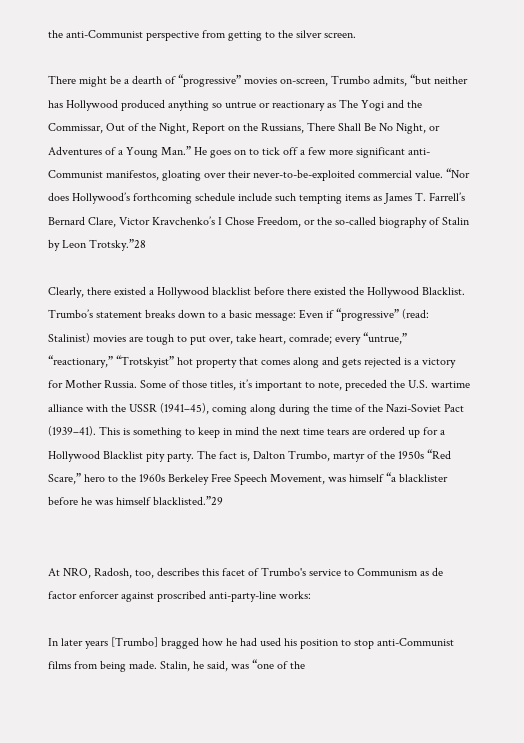the anti-Communist perspective from getting to the silver screen.

There might be a dearth of “progressive” movies on-screen, Trumbo admits, “but neither has Hollywood produced anything so untrue or reactionary as The Yogi and the Commissar, Out of the Night, Report on the Russians, There Shall Be No Night, or Adventures of a Young Man.” He goes on to tick off a few more significant anti-Communist manifestos, gloating over their never-to-be-exploited commercial value. “Nor does Hollywood’s forthcoming schedule include such tempting items as James T. Farrell’s Bernard Clare, Victor Kravchenko’s I Chose Freedom, or the so-called biography of Stalin by Leon Trotsky.”28

Clearly, there existed a Hollywood blacklist before there existed the Hollywood Blacklist. Trumbo’s statement breaks down to a basic message: Even if “progressive” (read: Stalinist) movies are tough to put over, take heart, comrade; every “untrue,” “reactionary,” “Trotskyist” hot property that comes along and gets rejected is a victory for Mother Russia. Some of those titles, it’s important to note, preceded the U.S. wartime alliance with the USSR (1941–45), coming along during the time of the Nazi-Soviet Pact (1939–41). This is something to keep in mind the next time tears are ordered up for a Hollywood Blacklist pity party. The fact is, Dalton Trumbo, martyr of the 1950s “Red Scare,” hero to the 1960s Berkeley Free Speech Movement, was himself “a blacklister before he was himself blacklisted.”29


At NRO, Radosh, too, describes this facet of Trumbo's service to Communism as de factor enforcer against proscribed anti-party-line works:

In later years [Trumbo] bragged how he had used his position to stop anti-Communist films from being made. Stalin, he said, was “one of the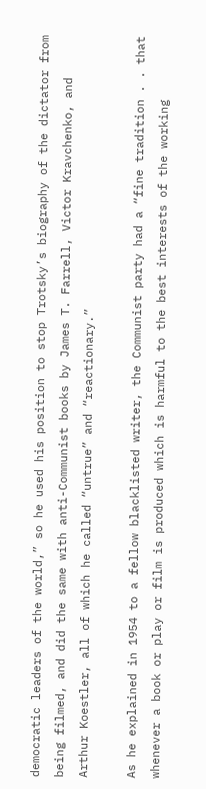democratic leaders of the world,” so he used his position to stop Trotsky’s biography of the dictator from being filmed, and did the same with anti-Communist books by James T. Farrell, Victor Kravchenko, and Arthur Koestler, all of which he called “untrue” and “reactionary.”

As he explained in 1954 to a fellow blacklisted writer, the Communist party had a “fine tradition . . that whenever a book or play or film is produced which is harmful to the best interests of the working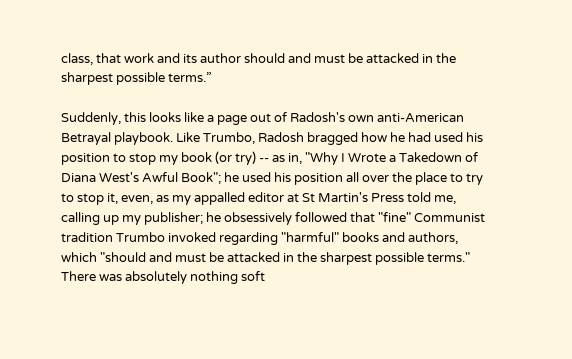class, that work and its author should and must be attacked in the sharpest possible terms.”

Suddenly, this looks like a page out of Radosh's own anti-American Betrayal playbook. Like Trumbo, Radosh bragged how he had used his position to stop my book (or try) -- as in, "Why I Wrote a Takedown of Diana West's Awful Book"; he used his position all over the place to try to stop it, even, as my appalled editor at St Martin's Press told me, calling up my publisher; he obsessively followed that "fine" Communist tradition Trumbo invoked regarding "harmful" books and authors, which "should and must be attacked in the sharpest possible terms." There was absolutely nothing soft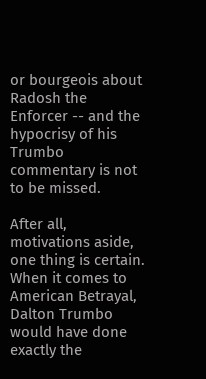or bourgeois about Radosh the Enforcer -- and the hypocrisy of his Trumbo commentary is not to be missed.

After all, motivations aside, one thing is certain. When it comes to American Betrayal, Dalton Trumbo would have done exactly the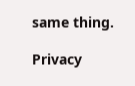same thing.

Privacy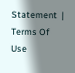Statement  |  Terms Of Use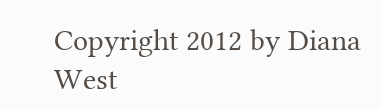Copyright 2012 by Diana West